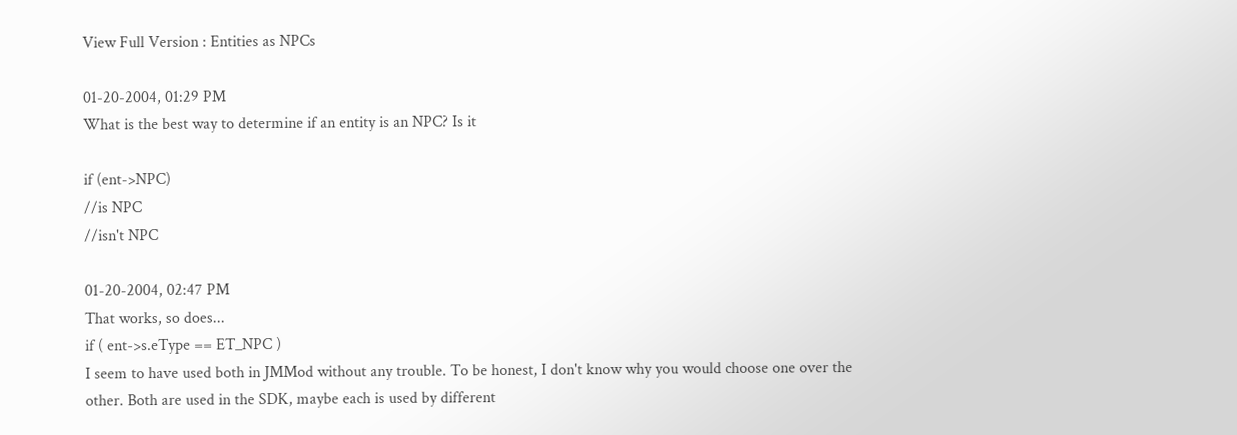View Full Version : Entities as NPCs

01-20-2004, 01:29 PM
What is the best way to determine if an entity is an NPC? Is it

if (ent->NPC)
//is NPC
//isn't NPC

01-20-2004, 02:47 PM
That works, so does...
if ( ent->s.eType == ET_NPC )
I seem to have used both in JMMod without any trouble. To be honest, I don't know why you would choose one over the other. Both are used in the SDK, maybe each is used by different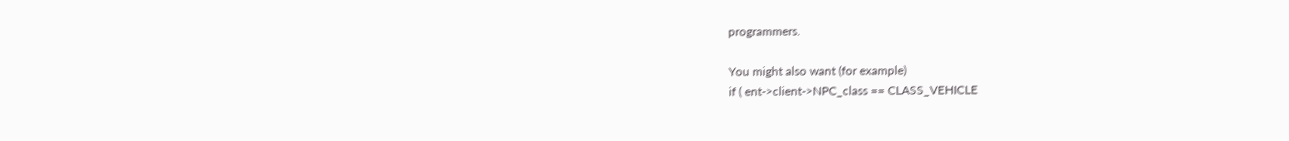programmers.

You might also want (for example)
if ( ent->client->NPC_class == CLASS_VEHICLE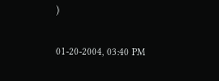)

01-20-2004, 03:40 PM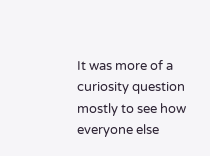It was more of a curiosity question mostly to see how everyone else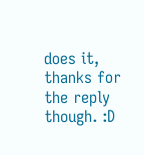does it, thanks for the reply though. :D